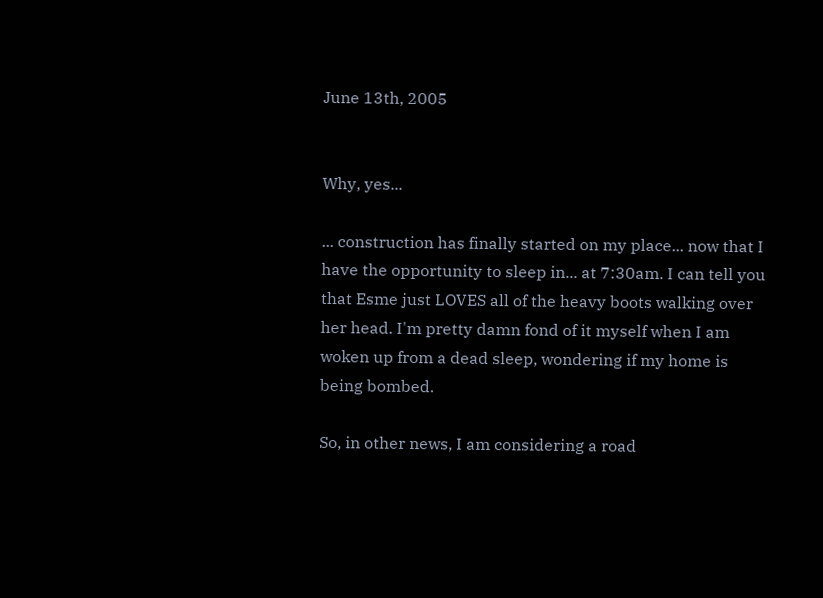June 13th, 2005


Why, yes...

... construction has finally started on my place... now that I have the opportunity to sleep in... at 7:30am. I can tell you that Esme just LOVES all of the heavy boots walking over her head. I'm pretty damn fond of it myself when I am woken up from a dead sleep, wondering if my home is being bombed.

So, in other news, I am considering a road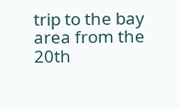trip to the bay area from the 20th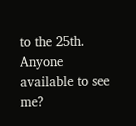to the 25th. Anyone available to see me?